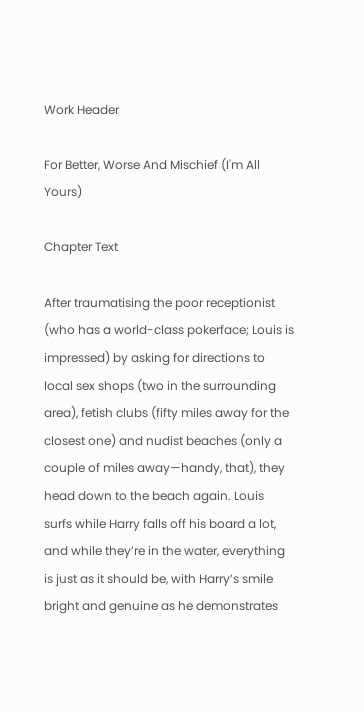Work Header

For Better, Worse And Mischief (I'm All Yours)

Chapter Text

After traumatising the poor receptionist (who has a world-class pokerface; Louis is impressed) by asking for directions to local sex shops (two in the surrounding area), fetish clubs (fifty miles away for the closest one) and nudist beaches (only a couple of miles away—handy, that), they head down to the beach again. Louis surfs while Harry falls off his board a lot, and while they’re in the water, everything is just as it should be, with Harry’s smile bright and genuine as he demonstrates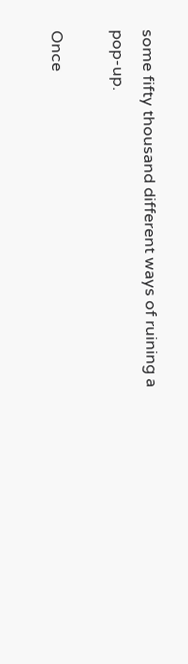some fifty thousand different ways of ruining a pop-up.

Once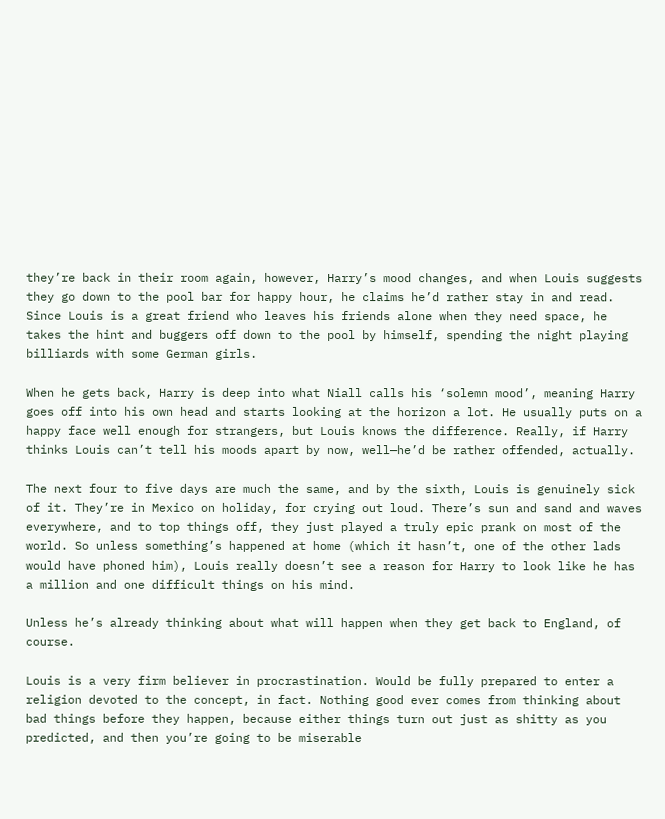they’re back in their room again, however, Harry’s mood changes, and when Louis suggests they go down to the pool bar for happy hour, he claims he’d rather stay in and read. Since Louis is a great friend who leaves his friends alone when they need space, he takes the hint and buggers off down to the pool by himself, spending the night playing billiards with some German girls.

When he gets back, Harry is deep into what Niall calls his ‘solemn mood’, meaning Harry goes off into his own head and starts looking at the horizon a lot. He usually puts on a happy face well enough for strangers, but Louis knows the difference. Really, if Harry thinks Louis can’t tell his moods apart by now, well—he’d be rather offended, actually.

The next four to five days are much the same, and by the sixth, Louis is genuinely sick of it. They’re in Mexico on holiday, for crying out loud. There’s sun and sand and waves everywhere, and to top things off, they just played a truly epic prank on most of the world. So unless something’s happened at home (which it hasn’t, one of the other lads would have phoned him), Louis really doesn’t see a reason for Harry to look like he has a million and one difficult things on his mind.

Unless he’s already thinking about what will happen when they get back to England, of course.

Louis is a very firm believer in procrastination. Would be fully prepared to enter a religion devoted to the concept, in fact. Nothing good ever comes from thinking about bad things before they happen, because either things turn out just as shitty as you predicted, and then you’re going to be miserable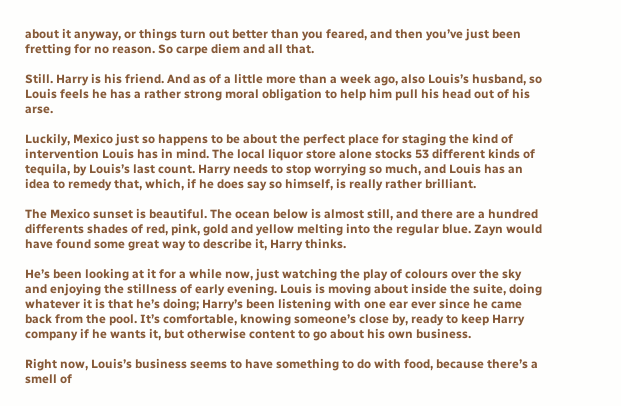about it anyway, or things turn out better than you feared, and then you’ve just been fretting for no reason. So carpe diem and all that.

Still. Harry is his friend. And as of a little more than a week ago, also Louis’s husband, so Louis feels he has a rather strong moral obligation to help him pull his head out of his arse.

Luckily, Mexico just so happens to be about the perfect place for staging the kind of intervention Louis has in mind. The local liquor store alone stocks 53 different kinds of tequila, by Louis’s last count. Harry needs to stop worrying so much, and Louis has an idea to remedy that, which, if he does say so himself, is really rather brilliant.

The Mexico sunset is beautiful. The ocean below is almost still, and there are a hundred differents shades of red, pink, gold and yellow melting into the regular blue. Zayn would have found some great way to describe it, Harry thinks.

He’s been looking at it for a while now, just watching the play of colours over the sky and enjoying the stillness of early evening. Louis is moving about inside the suite, doing whatever it is that he’s doing; Harry’s been listening with one ear ever since he came back from the pool. It’s comfortable, knowing someone’s close by, ready to keep Harry company if he wants it, but otherwise content to go about his own business.

Right now, Louis’s business seems to have something to do with food, because there’s a smell of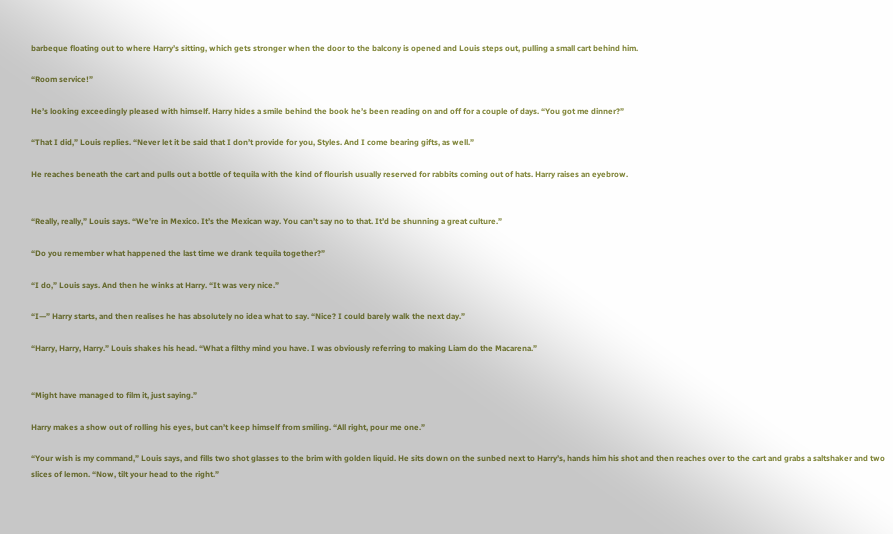barbeque floating out to where Harry’s sitting, which gets stronger when the door to the balcony is opened and Louis steps out, pulling a small cart behind him.

“Room service!”

He’s looking exceedingly pleased with himself. Harry hides a smile behind the book he’s been reading on and off for a couple of days. “You got me dinner?”

“That I did,” Louis replies. “Never let it be said that I don’t provide for you, Styles. And I come bearing gifts, as well.”

He reaches beneath the cart and pulls out a bottle of tequila with the kind of flourish usually reserved for rabbits coming out of hats. Harry raises an eyebrow.


“Really, really,” Louis says. “We’re in Mexico. It’s the Mexican way. You can’t say no to that. It’d be shunning a great culture.”

“Do you remember what happened the last time we drank tequila together?”

“I do,” Louis says. And then he winks at Harry. “It was very nice.”

“I—” Harry starts, and then realises he has absolutely no idea what to say. “Nice? I could barely walk the next day.”

“Harry, Harry, Harry.” Louis shakes his head. “What a filthy mind you have. I was obviously referring to making Liam do the Macarena.”


“Might have managed to film it, just saying.”

Harry makes a show out of rolling his eyes, but can’t keep himself from smiling. “All right, pour me one.”

“Your wish is my command,” Louis says, and fills two shot glasses to the brim with golden liquid. He sits down on the sunbed next to Harry’s, hands him his shot and then reaches over to the cart and grabs a saltshaker and two slices of lemon. “Now, tilt your head to the right.”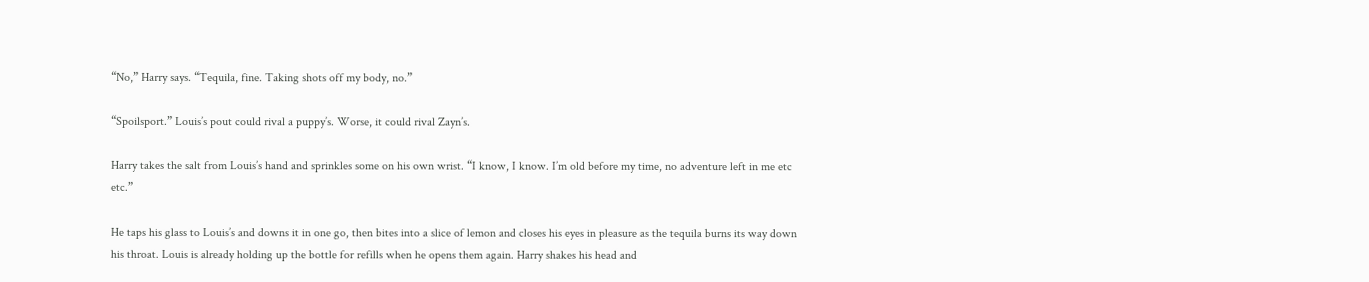“No,” Harry says. “Tequila, fine. Taking shots off my body, no.”

“Spoilsport.” Louis’s pout could rival a puppy’s. Worse, it could rival Zayn’s.

Harry takes the salt from Louis’s hand and sprinkles some on his own wrist. “I know, I know. I’m old before my time, no adventure left in me etc etc.”

He taps his glass to Louis’s and downs it in one go, then bites into a slice of lemon and closes his eyes in pleasure as the tequila burns its way down his throat. Louis is already holding up the bottle for refills when he opens them again. Harry shakes his head and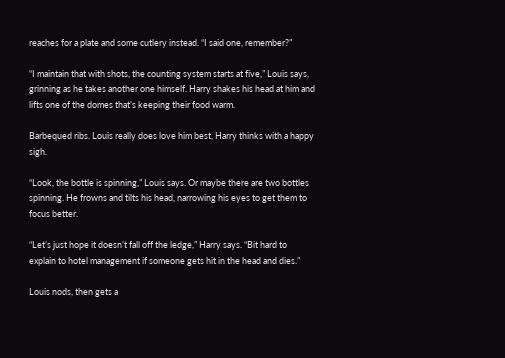reaches for a plate and some cutlery instead. “I said one, remember?”

“I maintain that with shots, the counting system starts at five,” Louis says, grinning as he takes another one himself. Harry shakes his head at him and lifts one of the domes that’s keeping their food warm.

Barbequed ribs. Louis really does love him best, Harry thinks with a happy sigh.

“Look, the bottle is spinning,” Louis says. Or maybe there are two bottles spinning. He frowns and tilts his head, narrowing his eyes to get them to focus better.

“Let’s just hope it doesn’t fall off the ledge,” Harry says. “Bit hard to explain to hotel management if someone gets hit in the head and dies.”

Louis nods, then gets a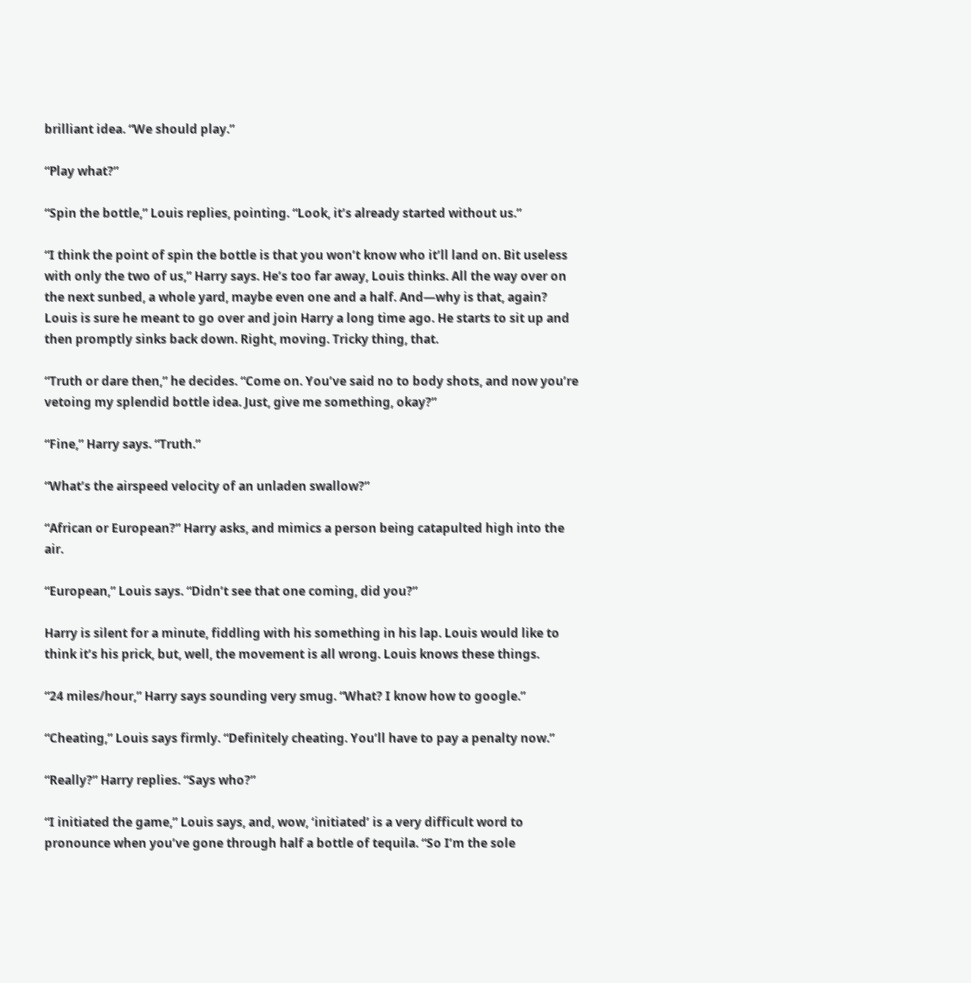brilliant idea. “We should play.”

“Play what?”

“Spin the bottle,” Louis replies, pointing. “Look, it’s already started without us.”

“I think the point of spin the bottle is that you won’t know who it’ll land on. Bit useless with only the two of us,” Harry says. He’s too far away, Louis thinks. All the way over on the next sunbed, a whole yard, maybe even one and a half. And—why is that, again? Louis is sure he meant to go over and join Harry a long time ago. He starts to sit up and then promptly sinks back down. Right, moving. Tricky thing, that.

“Truth or dare then,” he decides. “Come on. You’ve said no to body shots, and now you’re vetoing my splendid bottle idea. Just, give me something, okay?”

“Fine,” Harry says. “Truth.”

“What’s the airspeed velocity of an unladen swallow?”

“African or European?” Harry asks, and mimics a person being catapulted high into the air.

“European,” Louis says. “Didn’t see that one coming, did you?”

Harry is silent for a minute, fiddling with his something in his lap. Louis would like to think it’s his prick, but, well, the movement is all wrong. Louis knows these things.

“24 miles/hour,” Harry says sounding very smug. “What? I know how to google.”

“Cheating,” Louis says firmly. “Definitely cheating. You’ll have to pay a penalty now.”

“Really?” Harry replies. “Says who?”

“I initiated the game,” Louis says, and, wow, ‘initiated’ is a very difficult word to pronounce when you’ve gone through half a bottle of tequila. “So I’m the sole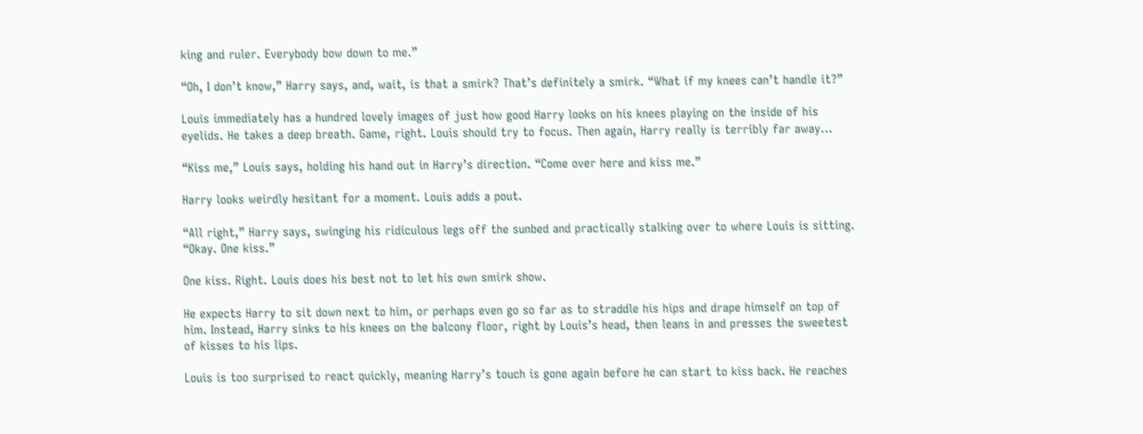king and ruler. Everybody bow down to me.”

“Oh, I don’t know,” Harry says, and, wait, is that a smirk? That’s definitely a smirk. “What if my knees can’t handle it?”

Louis immediately has a hundred lovely images of just how good Harry looks on his knees playing on the inside of his eyelids. He takes a deep breath. Game, right. Louis should try to focus. Then again, Harry really is terribly far away…

“Kiss me,” Louis says, holding his hand out in Harry’s direction. “Come over here and kiss me.”

Harry looks weirdly hesitant for a moment. Louis adds a pout.

“All right,” Harry says, swinging his ridiculous legs off the sunbed and practically stalking over to where Louis is sitting. “Okay. One kiss.”

One kiss. Right. Louis does his best not to let his own smirk show.

He expects Harry to sit down next to him, or perhaps even go so far as to straddle his hips and drape himself on top of him. Instead, Harry sinks to his knees on the balcony floor, right by Louis’s head, then leans in and presses the sweetest of kisses to his lips.

Louis is too surprised to react quickly, meaning Harry’s touch is gone again before he can start to kiss back. He reaches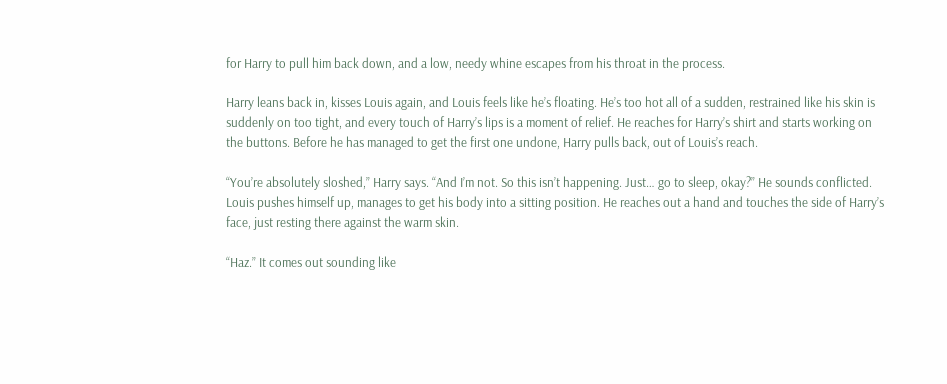for Harry to pull him back down, and a low, needy whine escapes from his throat in the process.

Harry leans back in, kisses Louis again, and Louis feels like he’s floating. He’s too hot all of a sudden, restrained like his skin is suddenly on too tight, and every touch of Harry’s lips is a moment of relief. He reaches for Harry’s shirt and starts working on the buttons. Before he has managed to get the first one undone, Harry pulls back, out of Louis’s reach.

“You’re absolutely sloshed,” Harry says. “And I’m not. So this isn’t happening. Just… go to sleep, okay?” He sounds conflicted. Louis pushes himself up, manages to get his body into a sitting position. He reaches out a hand and touches the side of Harry’s face, just resting there against the warm skin.

“Haz.” It comes out sounding like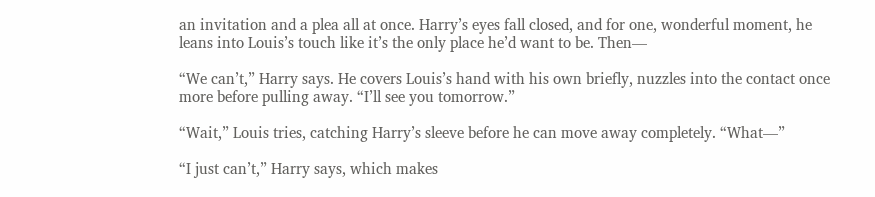an invitation and a plea all at once. Harry’s eyes fall closed, and for one, wonderful moment, he leans into Louis’s touch like it’s the only place he’d want to be. Then—

“We can’t,” Harry says. He covers Louis’s hand with his own briefly, nuzzles into the contact once more before pulling away. “I’ll see you tomorrow.”

“Wait,” Louis tries, catching Harry’s sleeve before he can move away completely. “What—”

“I just can’t,” Harry says, which makes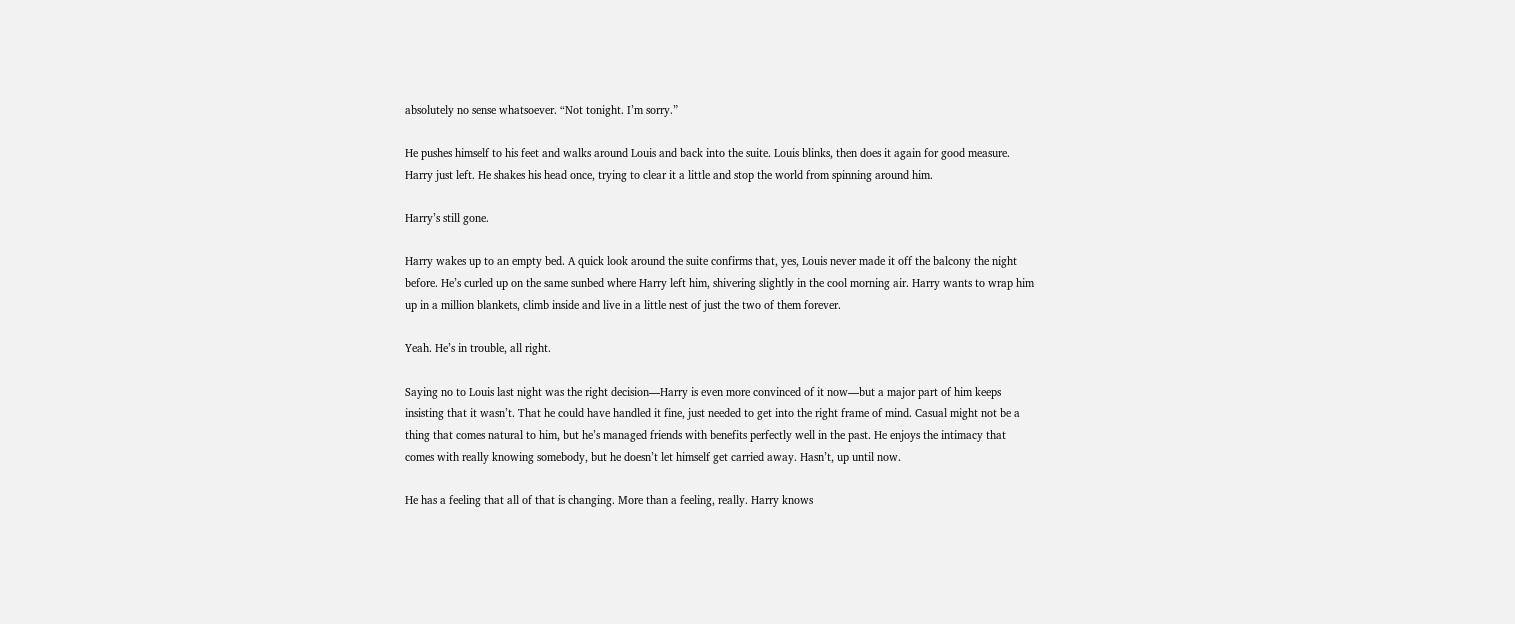absolutely no sense whatsoever. “Not tonight. I’m sorry.”

He pushes himself to his feet and walks around Louis and back into the suite. Louis blinks, then does it again for good measure. Harry just left. He shakes his head once, trying to clear it a little and stop the world from spinning around him.

Harry’s still gone.

Harry wakes up to an empty bed. A quick look around the suite confirms that, yes, Louis never made it off the balcony the night before. He’s curled up on the same sunbed where Harry left him, shivering slightly in the cool morning air. Harry wants to wrap him up in a million blankets, climb inside and live in a little nest of just the two of them forever.

Yeah. He’s in trouble, all right.

Saying no to Louis last night was the right decision—Harry is even more convinced of it now—but a major part of him keeps insisting that it wasn’t. That he could have handled it fine, just needed to get into the right frame of mind. Casual might not be a thing that comes natural to him, but he’s managed friends with benefits perfectly well in the past. He enjoys the intimacy that comes with really knowing somebody, but he doesn’t let himself get carried away. Hasn’t, up until now.

He has a feeling that all of that is changing. More than a feeling, really. Harry knows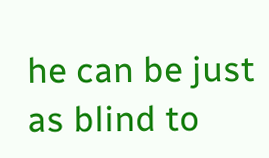he can be just as blind to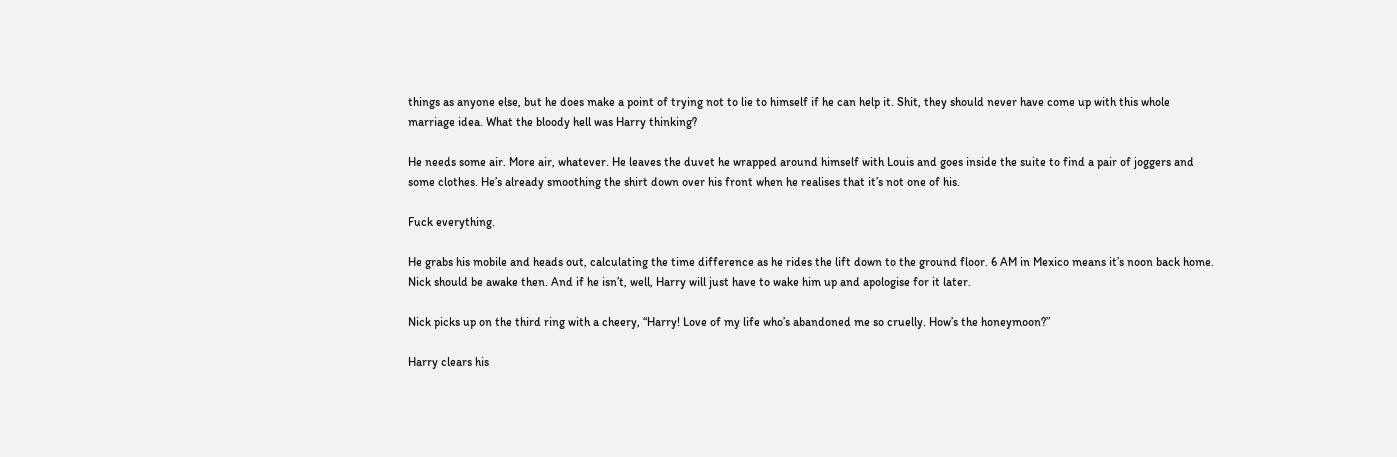things as anyone else, but he does make a point of trying not to lie to himself if he can help it. Shit, they should never have come up with this whole marriage idea. What the bloody hell was Harry thinking?

He needs some air. More air, whatever. He leaves the duvet he wrapped around himself with Louis and goes inside the suite to find a pair of joggers and some clothes. He’s already smoothing the shirt down over his front when he realises that it’s not one of his.

Fuck everything.

He grabs his mobile and heads out, calculating the time difference as he rides the lift down to the ground floor. 6 AM in Mexico means it’s noon back home. Nick should be awake then. And if he isn’t, well, Harry will just have to wake him up and apologise for it later.

Nick picks up on the third ring with a cheery, “Harry! Love of my life who’s abandoned me so cruelly. How’s the honeymoon?”

Harry clears his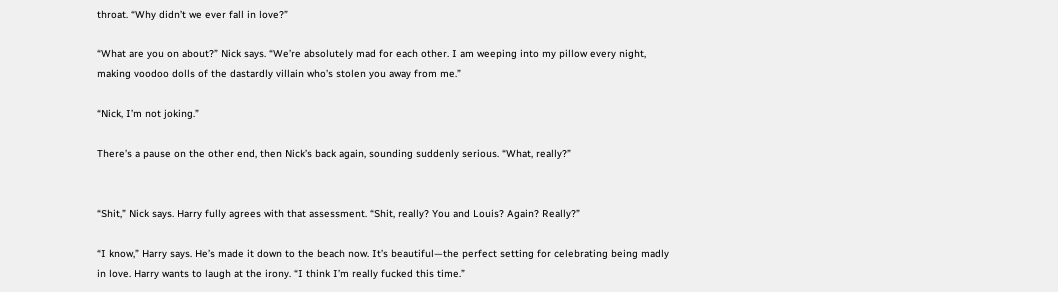throat. “Why didn’t we ever fall in love?”

“What are you on about?” Nick says. “We’re absolutely mad for each other. I am weeping into my pillow every night, making voodoo dolls of the dastardly villain who’s stolen you away from me.”

“Nick, I’m not joking.”

There’s a pause on the other end, then Nick’s back again, sounding suddenly serious. “What, really?”


“Shit,” Nick says. Harry fully agrees with that assessment. “Shit, really? You and Louis? Again? Really?”

“I know,” Harry says. He’s made it down to the beach now. It’s beautiful—the perfect setting for celebrating being madly in love. Harry wants to laugh at the irony. “I think I’m really fucked this time.”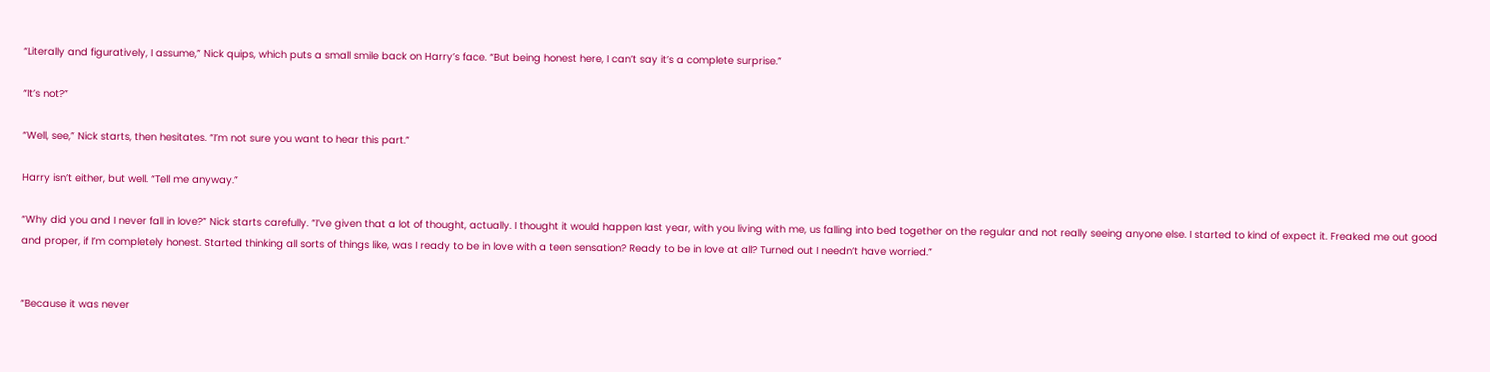“Literally and figuratively, I assume,” Nick quips, which puts a small smile back on Harry’s face. “But being honest here, I can’t say it’s a complete surprise.”

“It’s not?”

“Well, see,” Nick starts, then hesitates. “I’m not sure you want to hear this part.”

Harry isn’t either, but well. “Tell me anyway.”

“Why did you and I never fall in love?” Nick starts carefully. “I’ve given that a lot of thought, actually. I thought it would happen last year, with you living with me, us falling into bed together on the regular and not really seeing anyone else. I started to kind of expect it. Freaked me out good and proper, if I’m completely honest. Started thinking all sorts of things like, was I ready to be in love with a teen sensation? Ready to be in love at all? Turned out I needn’t have worried.”


“Because it was never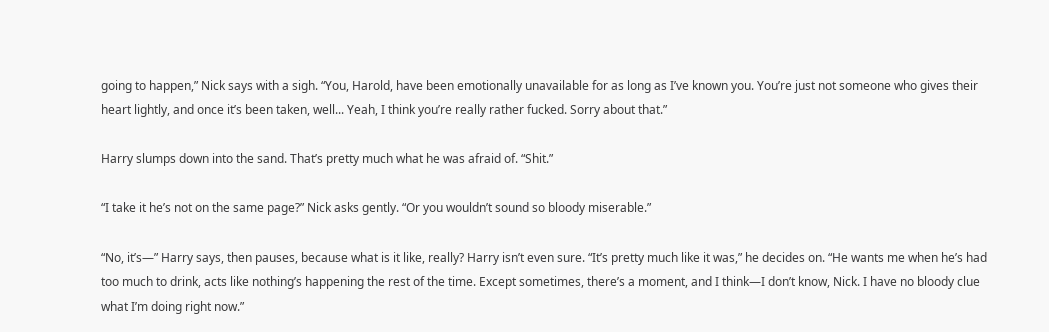going to happen,” Nick says with a sigh. “You, Harold, have been emotionally unavailable for as long as I’ve known you. You’re just not someone who gives their heart lightly, and once it’s been taken, well... Yeah, I think you’re really rather fucked. Sorry about that.”

Harry slumps down into the sand. That’s pretty much what he was afraid of. “Shit.”

“I take it he’s not on the same page?” Nick asks gently. “Or you wouldn’t sound so bloody miserable.”

“No, it’s—” Harry says, then pauses, because what is it like, really? Harry isn’t even sure. “It’s pretty much like it was,” he decides on. “He wants me when he’s had too much to drink, acts like nothing’s happening the rest of the time. Except sometimes, there’s a moment, and I think—I don’t know, Nick. I have no bloody clue what I’m doing right now.”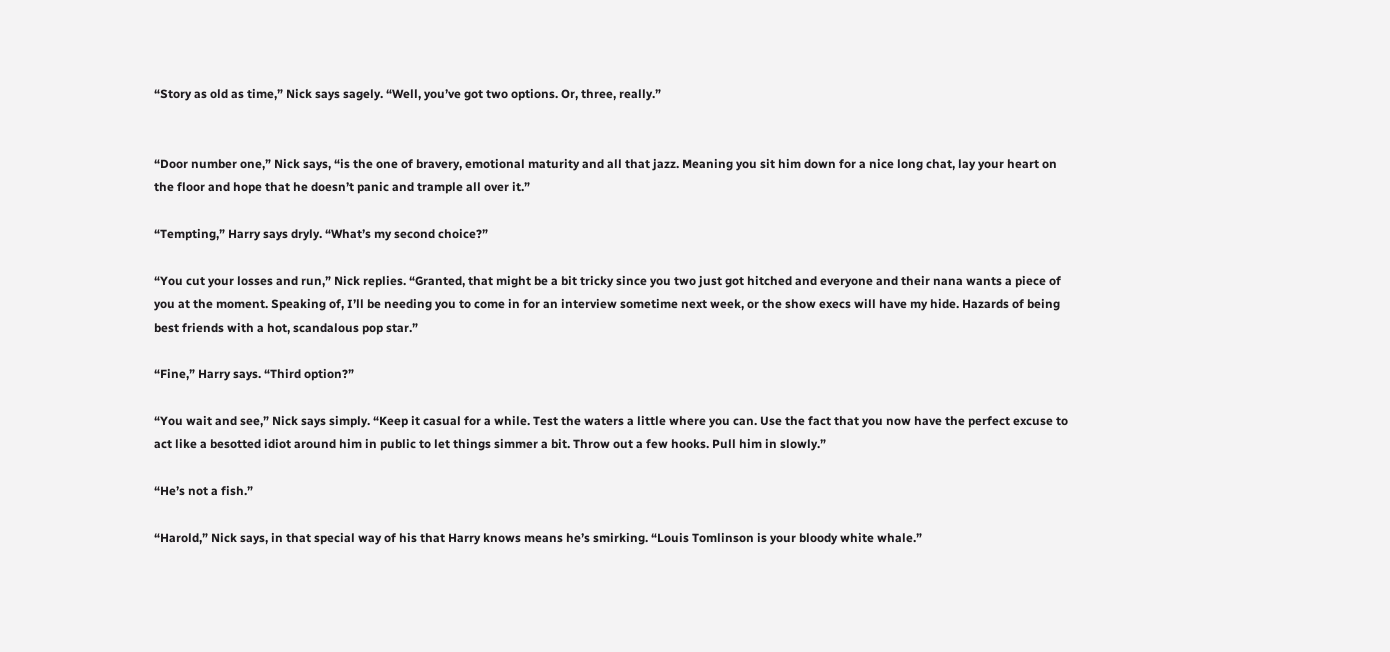“Story as old as time,” Nick says sagely. “Well, you’ve got two options. Or, three, really.”


“Door number one,” Nick says, “is the one of bravery, emotional maturity and all that jazz. Meaning you sit him down for a nice long chat, lay your heart on the floor and hope that he doesn’t panic and trample all over it.”

“Tempting,” Harry says dryly. “What’s my second choice?”

“You cut your losses and run,” Nick replies. “Granted, that might be a bit tricky since you two just got hitched and everyone and their nana wants a piece of you at the moment. Speaking of, I’ll be needing you to come in for an interview sometime next week, or the show execs will have my hide. Hazards of being best friends with a hot, scandalous pop star.”

“Fine,” Harry says. “Third option?”

“You wait and see,” Nick says simply. “Keep it casual for a while. Test the waters a little where you can. Use the fact that you now have the perfect excuse to act like a besotted idiot around him in public to let things simmer a bit. Throw out a few hooks. Pull him in slowly.”

“He’s not a fish.”

“Harold,” Nick says, in that special way of his that Harry knows means he’s smirking. “Louis Tomlinson is your bloody white whale.”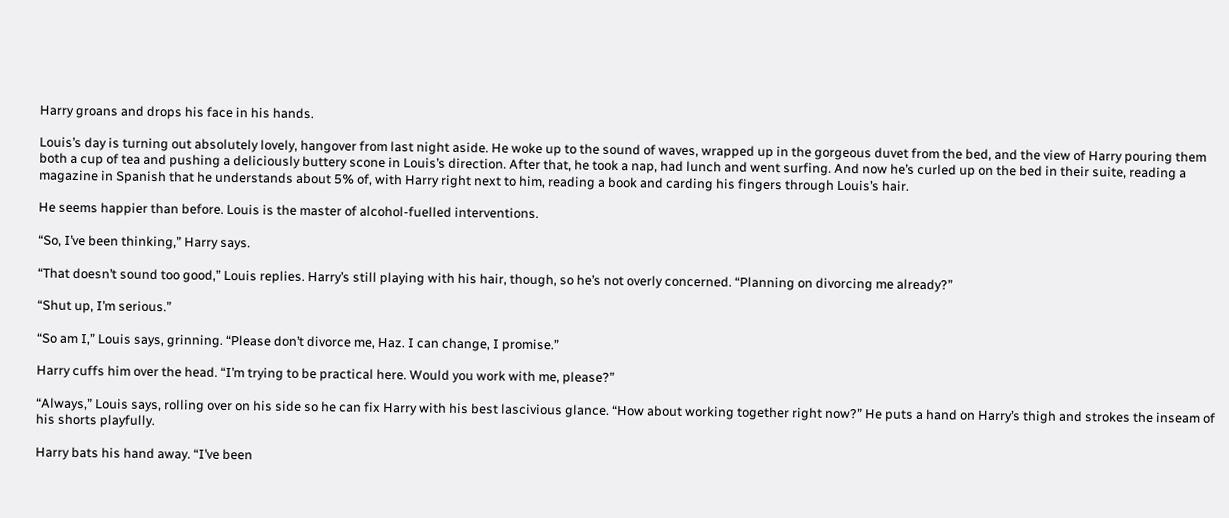Harry groans and drops his face in his hands.

Louis’s day is turning out absolutely lovely, hangover from last night aside. He woke up to the sound of waves, wrapped up in the gorgeous duvet from the bed, and the view of Harry pouring them both a cup of tea and pushing a deliciously buttery scone in Louis’s direction. After that, he took a nap, had lunch and went surfing. And now he’s curled up on the bed in their suite, reading a magazine in Spanish that he understands about 5% of, with Harry right next to him, reading a book and carding his fingers through Louis’s hair.

He seems happier than before. Louis is the master of alcohol-fuelled interventions.

“So, I’ve been thinking,” Harry says.

“That doesn’t sound too good,” Louis replies. Harry’s still playing with his hair, though, so he’s not overly concerned. “Planning on divorcing me already?”

“Shut up, I’m serious.”

“So am I,” Louis says, grinning. “Please don’t divorce me, Haz. I can change, I promise.”

Harry cuffs him over the head. “I’m trying to be practical here. Would you work with me, please?”

“Always,” Louis says, rolling over on his side so he can fix Harry with his best lascivious glance. “How about working together right now?” He puts a hand on Harry’s thigh and strokes the inseam of his shorts playfully.

Harry bats his hand away. “I’ve been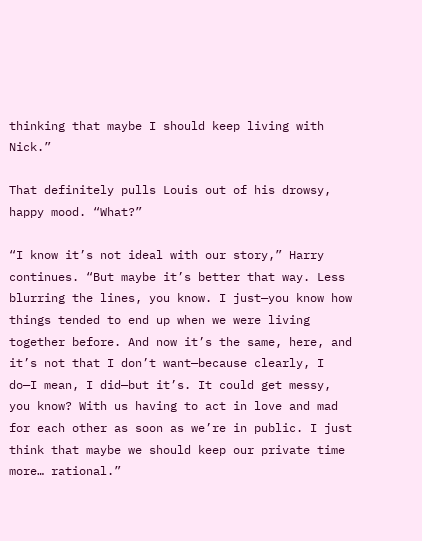thinking that maybe I should keep living with Nick.”

That definitely pulls Louis out of his drowsy, happy mood. “What?”

“I know it’s not ideal with our story,” Harry continues. “But maybe it’s better that way. Less blurring the lines, you know. I just—you know how things tended to end up when we were living together before. And now it’s the same, here, and it’s not that I don’t want—because clearly, I do—I mean, I did—but it’s. It could get messy, you know? With us having to act in love and mad for each other as soon as we’re in public. I just think that maybe we should keep our private time more… rational.”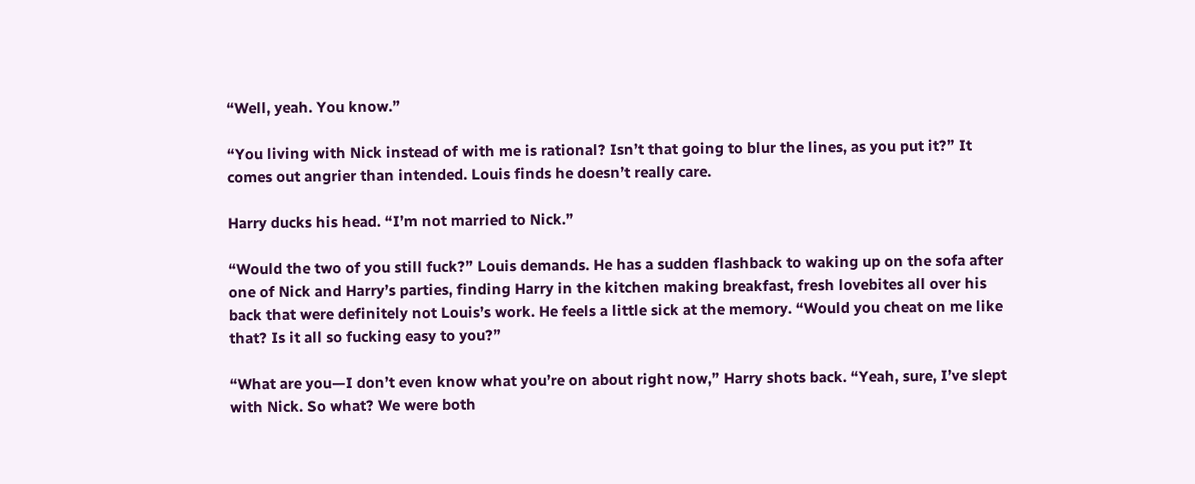“Well, yeah. You know.”

“You living with Nick instead of with me is rational? Isn’t that going to blur the lines, as you put it?” It comes out angrier than intended. Louis finds he doesn’t really care.

Harry ducks his head. “I’m not married to Nick.”

“Would the two of you still fuck?” Louis demands. He has a sudden flashback to waking up on the sofa after one of Nick and Harry’s parties, finding Harry in the kitchen making breakfast, fresh lovebites all over his back that were definitely not Louis’s work. He feels a little sick at the memory. “Would you cheat on me like that? Is it all so fucking easy to you?”

“What are you—I don’t even know what you’re on about right now,” Harry shots back. “Yeah, sure, I’ve slept with Nick. So what? We were both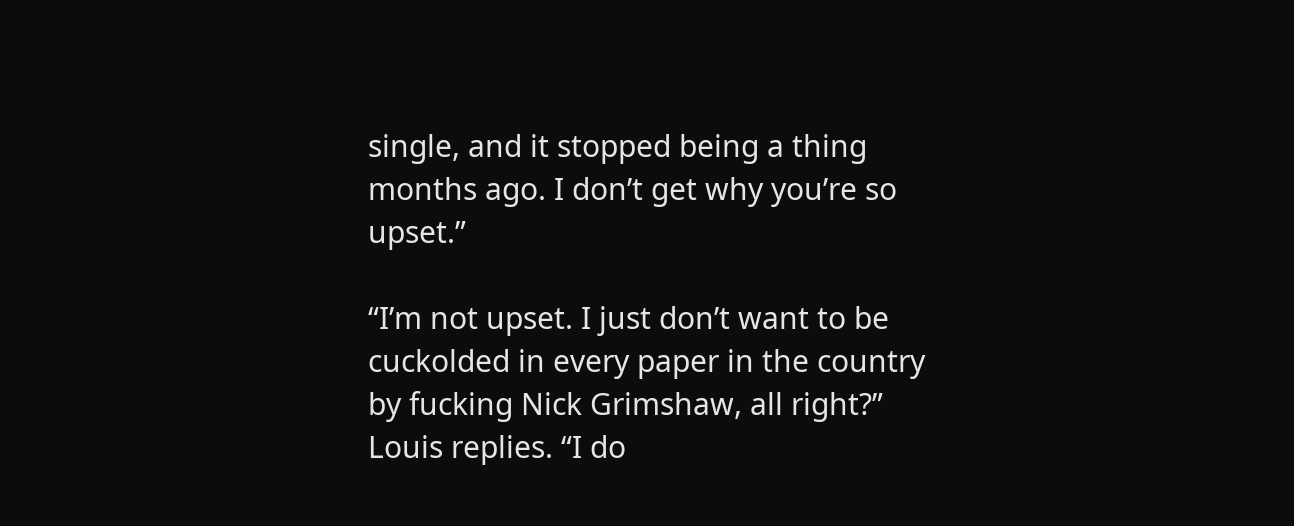single, and it stopped being a thing months ago. I don’t get why you’re so upset.”

“I’m not upset. I just don’t want to be cuckolded in every paper in the country by fucking Nick Grimshaw, all right?” Louis replies. “I do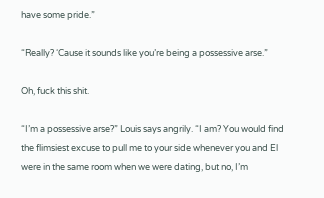have some pride.”

“Really? ‘Cause it sounds like you’re being a possessive arse.”

Oh, fuck this shit.

“I’m a possessive arse?” Louis says angrily. “I am? You would find the flimsiest excuse to pull me to your side whenever you and El were in the same room when we were dating, but no, I’m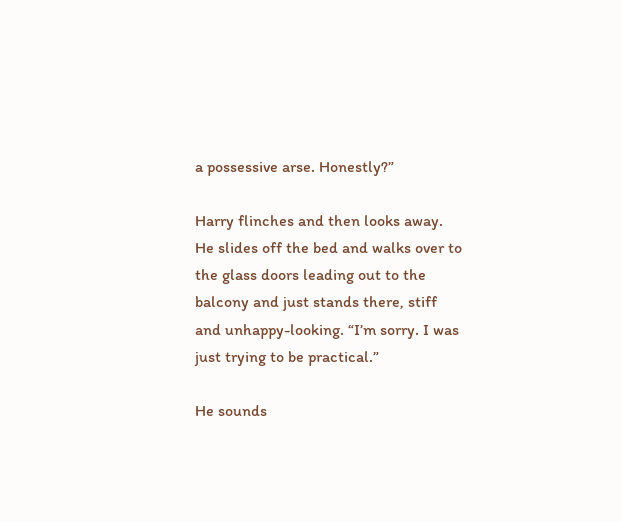a possessive arse. Honestly?”

Harry flinches and then looks away. He slides off the bed and walks over to the glass doors leading out to the balcony and just stands there, stiff and unhappy-looking. “I’m sorry. I was just trying to be practical.”

He sounds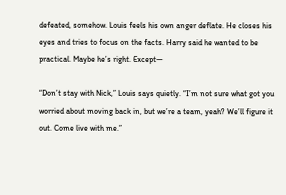defeated, somehow. Louis feels his own anger deflate. He closes his eyes and tries to focus on the facts. Harry said he wanted to be practical. Maybe he’s right. Except—

“Don’t stay with Nick,” Louis says quietly. “I’m not sure what got you worried about moving back in, but we’re a team, yeah? We’ll figure it out. Come live with me.”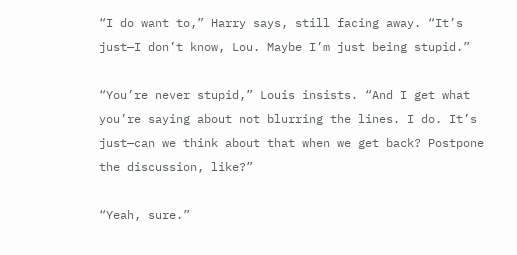“I do want to,” Harry says, still facing away. “It’s just—I don’t know, Lou. Maybe I’m just being stupid.”

“You’re never stupid,” Louis insists. “And I get what you’re saying about not blurring the lines. I do. It’s just—can we think about that when we get back? Postpone the discussion, like?”

“Yeah, sure.”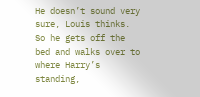He doesn’t sound very sure, Louis thinks. So he gets off the bed and walks over to where Harry’s standing,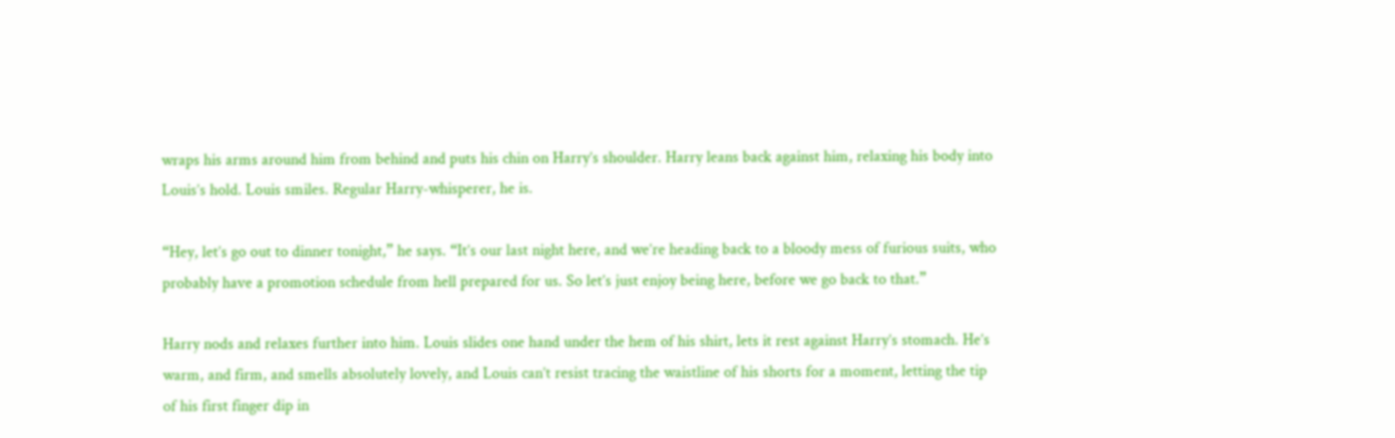wraps his arms around him from behind and puts his chin on Harry’s shoulder. Harry leans back against him, relaxing his body into Louis’s hold. Louis smiles. Regular Harry-whisperer, he is.

“Hey, let’s go out to dinner tonight,” he says. “It’s our last night here, and we’re heading back to a bloody mess of furious suits, who probably have a promotion schedule from hell prepared for us. So let’s just enjoy being here, before we go back to that.”

Harry nods and relaxes further into him. Louis slides one hand under the hem of his shirt, lets it rest against Harry’s stomach. He’s warm, and firm, and smells absolutely lovely, and Louis can’t resist tracing the waistline of his shorts for a moment, letting the tip of his first finger dip in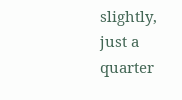slightly, just a quarter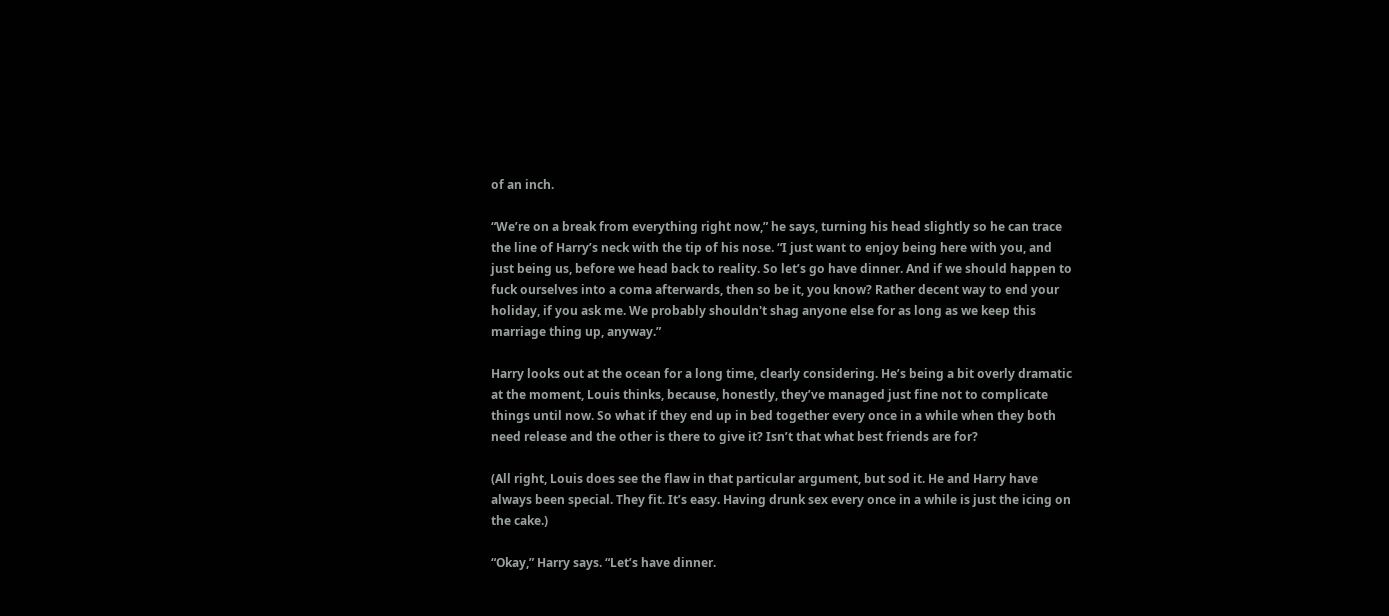of an inch.

“We’re on a break from everything right now,” he says, turning his head slightly so he can trace the line of Harry’s neck with the tip of his nose. “I just want to enjoy being here with you, and just being us, before we head back to reality. So let’s go have dinner. And if we should happen to fuck ourselves into a coma afterwards, then so be it, you know? Rather decent way to end your holiday, if you ask me. We probably shouldn't shag anyone else for as long as we keep this marriage thing up, anyway.”

Harry looks out at the ocean for a long time, clearly considering. He’s being a bit overly dramatic at the moment, Louis thinks, because, honestly, they’ve managed just fine not to complicate things until now. So what if they end up in bed together every once in a while when they both need release and the other is there to give it? Isn’t that what best friends are for?

(All right, Louis does see the flaw in that particular argument, but sod it. He and Harry have always been special. They fit. It’s easy. Having drunk sex every once in a while is just the icing on the cake.)

“Okay,” Harry says. “Let’s have dinner.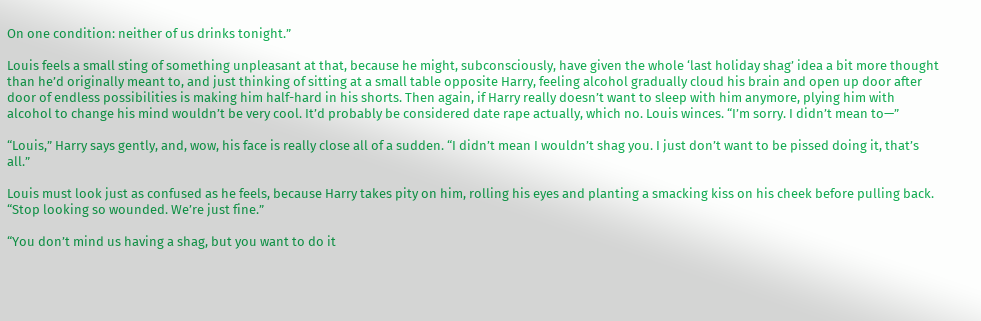On one condition: neither of us drinks tonight.”

Louis feels a small sting of something unpleasant at that, because he might, subconsciously, have given the whole ‘last holiday shag’ idea a bit more thought than he’d originally meant to, and just thinking of sitting at a small table opposite Harry, feeling alcohol gradually cloud his brain and open up door after door of endless possibilities is making him half-hard in his shorts. Then again, if Harry really doesn’t want to sleep with him anymore, plying him with alcohol to change his mind wouldn’t be very cool. It’d probably be considered date rape actually, which no. Louis winces. “I’m sorry. I didn’t mean to—”

“Louis,” Harry says gently, and, wow, his face is really close all of a sudden. “I didn’t mean I wouldn’t shag you. I just don’t want to be pissed doing it, that’s all.”

Louis must look just as confused as he feels, because Harry takes pity on him, rolling his eyes and planting a smacking kiss on his cheek before pulling back. “Stop looking so wounded. We’re just fine.”

“You don’t mind us having a shag, but you want to do it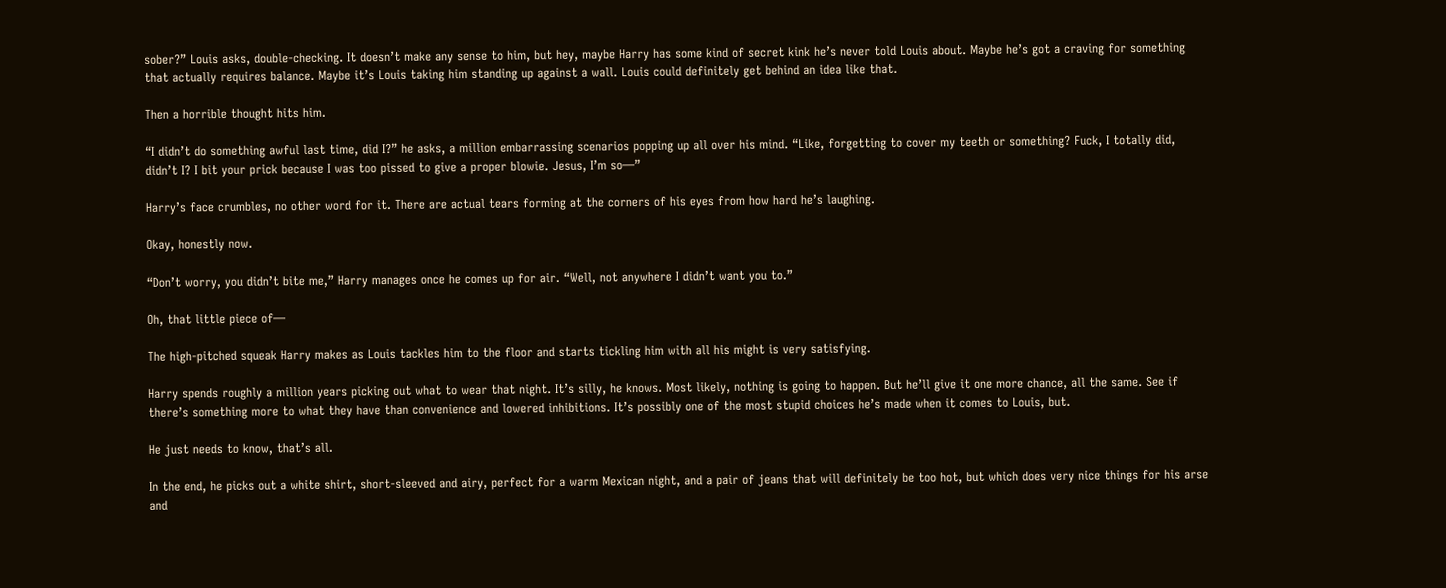sober?” Louis asks, double-checking. It doesn’t make any sense to him, but hey, maybe Harry has some kind of secret kink he’s never told Louis about. Maybe he’s got a craving for something that actually requires balance. Maybe it’s Louis taking him standing up against a wall. Louis could definitely get behind an idea like that.

Then a horrible thought hits him.

“I didn’t do something awful last time, did I?” he asks, a million embarrassing scenarios popping up all over his mind. “Like, forgetting to cover my teeth or something? Fuck, I totally did, didn’t I? I bit your prick because I was too pissed to give a proper blowie. Jesus, I’m so—”

Harry’s face crumbles, no other word for it. There are actual tears forming at the corners of his eyes from how hard he’s laughing.

Okay, honestly now.

“Don’t worry, you didn’t bite me,” Harry manages once he comes up for air. “Well, not anywhere I didn’t want you to.”

Oh, that little piece of—

The high-pitched squeak Harry makes as Louis tackles him to the floor and starts tickling him with all his might is very satisfying.

Harry spends roughly a million years picking out what to wear that night. It’s silly, he knows. Most likely, nothing is going to happen. But he’ll give it one more chance, all the same. See if there’s something more to what they have than convenience and lowered inhibitions. It’s possibly one of the most stupid choices he’s made when it comes to Louis, but.

He just needs to know, that’s all.

In the end, he picks out a white shirt, short-sleeved and airy, perfect for a warm Mexican night, and a pair of jeans that will definitely be too hot, but which does very nice things for his arse and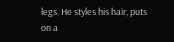legs. He styles his hair, puts on a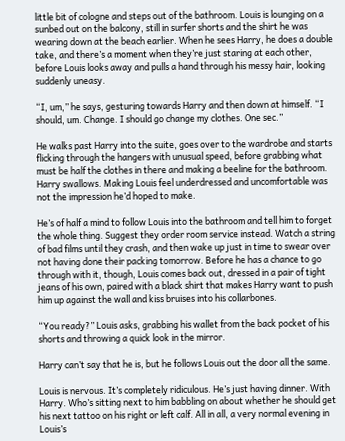little bit of cologne and steps out of the bathroom. Louis is lounging on a sunbed out on the balcony, still in surfer shorts and the shirt he was wearing down at the beach earlier. When he sees Harry, he does a double take, and there’s a moment when they’re just staring at each other, before Louis looks away and pulls a hand through his messy hair, looking suddenly uneasy.

“I, um,” he says, gesturing towards Harry and then down at himself. “I should, um. Change. I should go change my clothes. One sec.”

He walks past Harry into the suite, goes over to the wardrobe and starts flicking through the hangers with unusual speed, before grabbing what must be half the clothes in there and making a beeline for the bathroom. Harry swallows. Making Louis feel underdressed and uncomfortable was not the impression he’d hoped to make.

He’s of half a mind to follow Louis into the bathroom and tell him to forget the whole thing. Suggest they order room service instead. Watch a string of bad films until they crash, and then wake up just in time to swear over not having done their packing tomorrow. Before he has a chance to go through with it, though, Louis comes back out, dressed in a pair of tight jeans of his own, paired with a black shirt that makes Harry want to push him up against the wall and kiss bruises into his collarbones.

“You ready?” Louis asks, grabbing his wallet from the back pocket of his shorts and throwing a quick look in the mirror.

Harry can’t say that he is, but he follows Louis out the door all the same.

Louis is nervous. It’s completely ridiculous. He’s just having dinner. With Harry. Who’s sitting next to him babbling on about whether he should get his next tattoo on his right or left calf. All in all, a very normal evening in Louis’s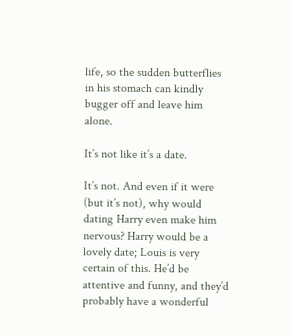life, so the sudden butterflies in his stomach can kindly bugger off and leave him alone.

It’s not like it’s a date.

It’s not. And even if it were (but it’s not), why would dating Harry even make him nervous? Harry would be a lovely date; Louis is very certain of this. He’d be attentive and funny, and they’d probably have a wonderful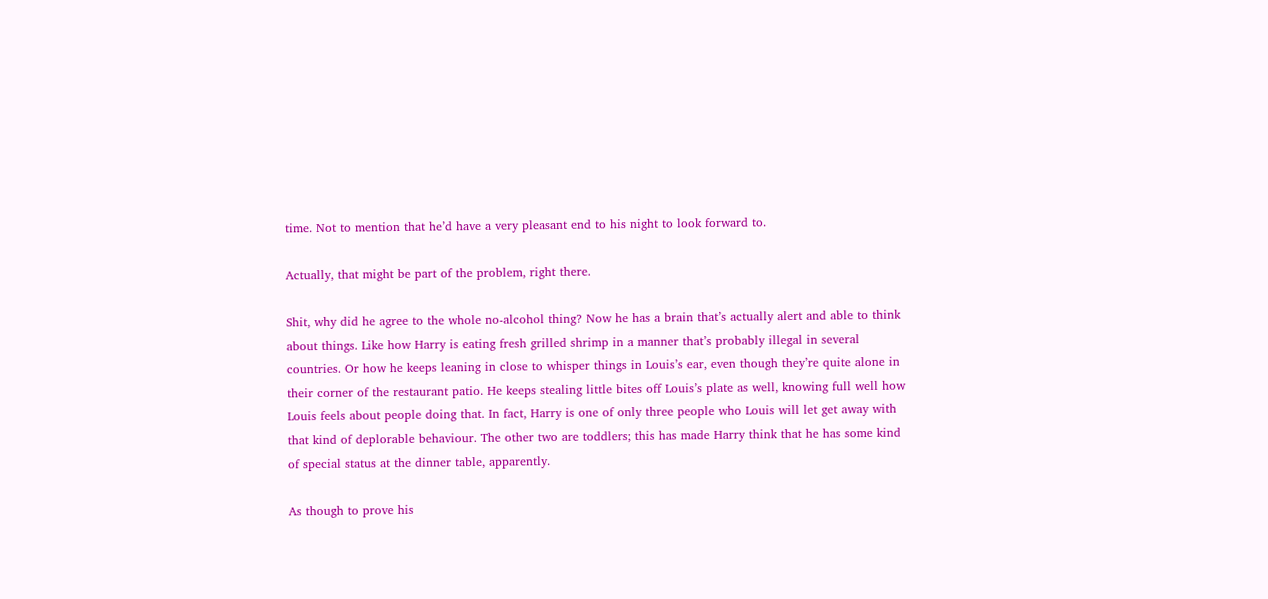time. Not to mention that he’d have a very pleasant end to his night to look forward to.

Actually, that might be part of the problem, right there.

Shit, why did he agree to the whole no-alcohol thing? Now he has a brain that’s actually alert and able to think about things. Like how Harry is eating fresh grilled shrimp in a manner that’s probably illegal in several countries. Or how he keeps leaning in close to whisper things in Louis’s ear, even though they’re quite alone in their corner of the restaurant patio. He keeps stealing little bites off Louis’s plate as well, knowing full well how Louis feels about people doing that. In fact, Harry is one of only three people who Louis will let get away with that kind of deplorable behaviour. The other two are toddlers; this has made Harry think that he has some kind of special status at the dinner table, apparently.

As though to prove his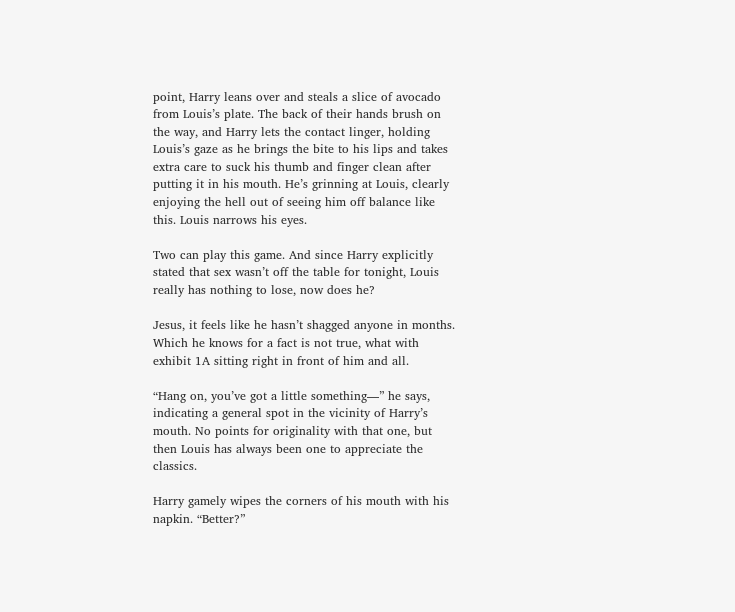point, Harry leans over and steals a slice of avocado from Louis’s plate. The back of their hands brush on the way, and Harry lets the contact linger, holding Louis’s gaze as he brings the bite to his lips and takes extra care to suck his thumb and finger clean after putting it in his mouth. He’s grinning at Louis, clearly enjoying the hell out of seeing him off balance like this. Louis narrows his eyes.

Two can play this game. And since Harry explicitly stated that sex wasn’t off the table for tonight, Louis really has nothing to lose, now does he?

Jesus, it feels like he hasn’t shagged anyone in months. Which he knows for a fact is not true, what with exhibit 1A sitting right in front of him and all.

“Hang on, you’ve got a little something—” he says, indicating a general spot in the vicinity of Harry’s mouth. No points for originality with that one, but then Louis has always been one to appreciate the classics.

Harry gamely wipes the corners of his mouth with his napkin. “Better?”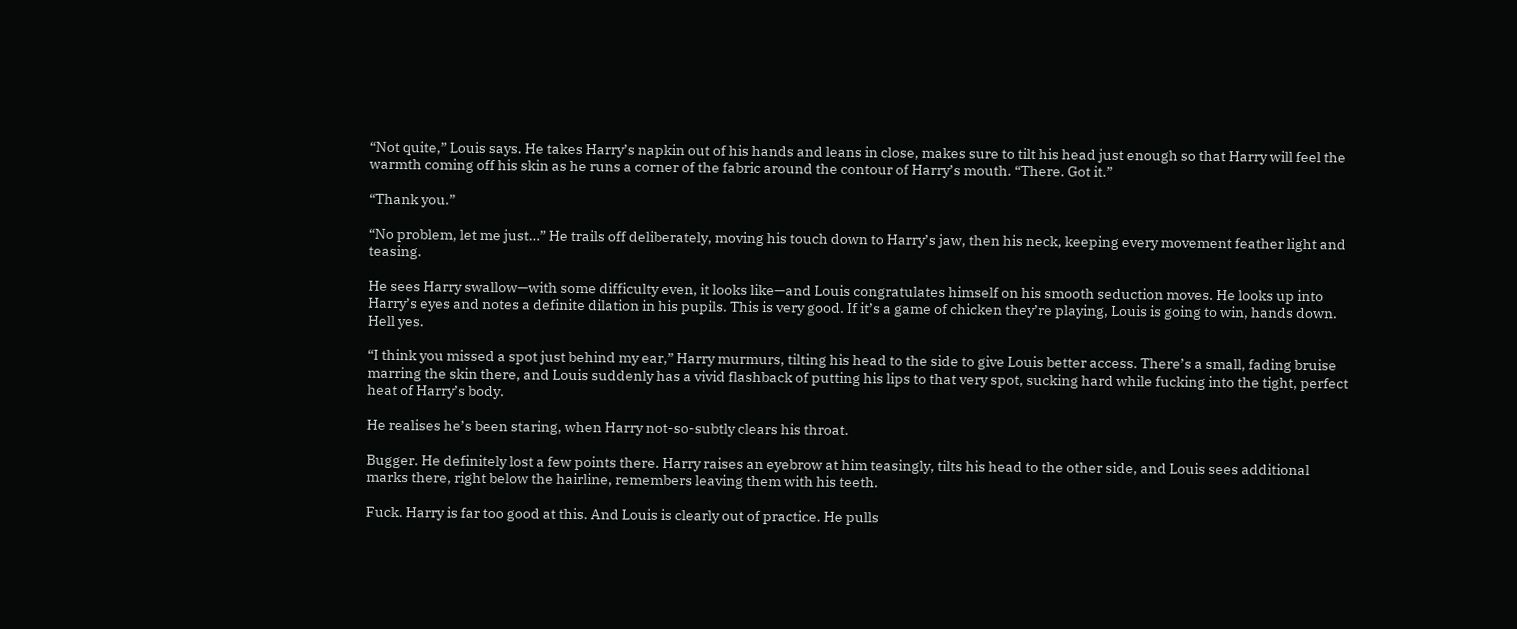“Not quite,” Louis says. He takes Harry’s napkin out of his hands and leans in close, makes sure to tilt his head just enough so that Harry will feel the warmth coming off his skin as he runs a corner of the fabric around the contour of Harry’s mouth. “There. Got it.”

“Thank you.”

“No problem, let me just…” He trails off deliberately, moving his touch down to Harry’s jaw, then his neck, keeping every movement feather light and teasing.

He sees Harry swallow—with some difficulty even, it looks like—and Louis congratulates himself on his smooth seduction moves. He looks up into Harry’s eyes and notes a definite dilation in his pupils. This is very good. If it’s a game of chicken they’re playing, Louis is going to win, hands down. Hell yes.

“I think you missed a spot just behind my ear,” Harry murmurs, tilting his head to the side to give Louis better access. There’s a small, fading bruise marring the skin there, and Louis suddenly has a vivid flashback of putting his lips to that very spot, sucking hard while fucking into the tight, perfect heat of Harry’s body.

He realises he’s been staring, when Harry not-so-subtly clears his throat.

Bugger. He definitely lost a few points there. Harry raises an eyebrow at him teasingly, tilts his head to the other side, and Louis sees additional marks there, right below the hairline, remembers leaving them with his teeth.

Fuck. Harry is far too good at this. And Louis is clearly out of practice. He pulls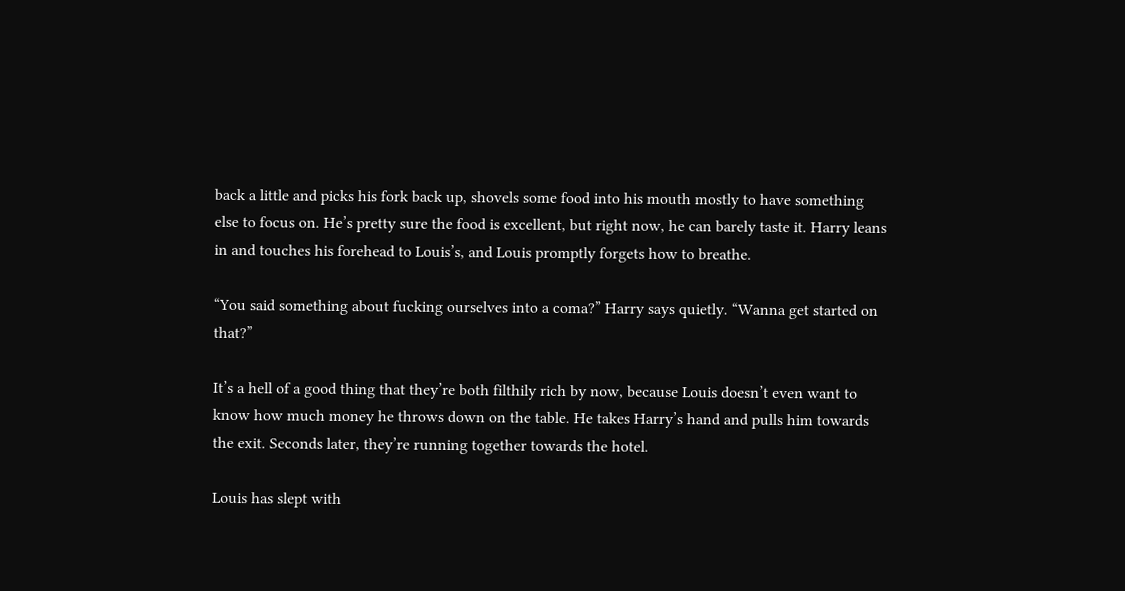back a little and picks his fork back up, shovels some food into his mouth mostly to have something else to focus on. He’s pretty sure the food is excellent, but right now, he can barely taste it. Harry leans in and touches his forehead to Louis’s, and Louis promptly forgets how to breathe.

“You said something about fucking ourselves into a coma?” Harry says quietly. “Wanna get started on that?”

It’s a hell of a good thing that they’re both filthily rich by now, because Louis doesn’t even want to know how much money he throws down on the table. He takes Harry’s hand and pulls him towards the exit. Seconds later, they’re running together towards the hotel.

Louis has slept with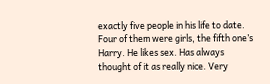exactly five people in his life to date. Four of them were girls, the fifth one’s Harry. He likes sex. Has always thought of it as really nice. Very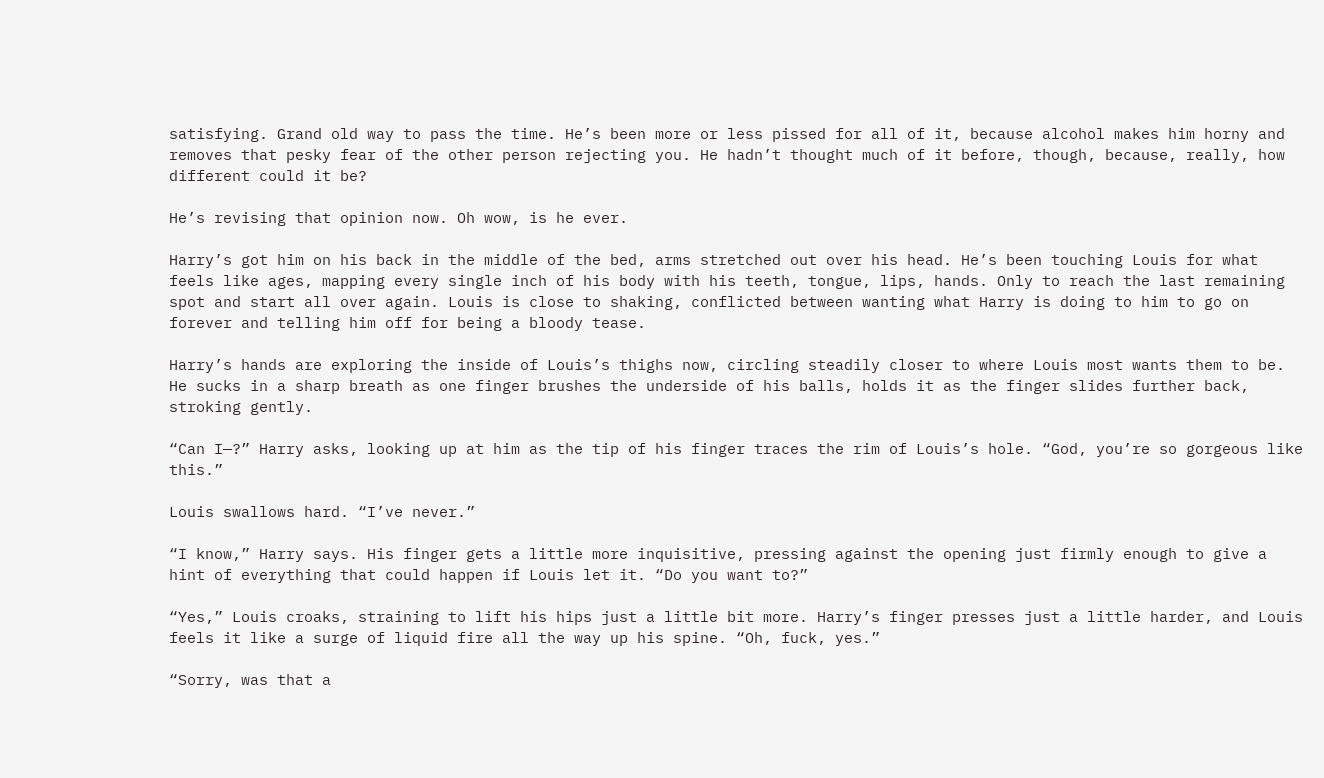satisfying. Grand old way to pass the time. He’s been more or less pissed for all of it, because alcohol makes him horny and removes that pesky fear of the other person rejecting you. He hadn’t thought much of it before, though, because, really, how different could it be?

He’s revising that opinion now. Oh wow, is he ever.

Harry’s got him on his back in the middle of the bed, arms stretched out over his head. He’s been touching Louis for what feels like ages, mapping every single inch of his body with his teeth, tongue, lips, hands. Only to reach the last remaining spot and start all over again. Louis is close to shaking, conflicted between wanting what Harry is doing to him to go on forever and telling him off for being a bloody tease.

Harry’s hands are exploring the inside of Louis’s thighs now, circling steadily closer to where Louis most wants them to be. He sucks in a sharp breath as one finger brushes the underside of his balls, holds it as the finger slides further back, stroking gently.

“Can I—?” Harry asks, looking up at him as the tip of his finger traces the rim of Louis’s hole. “God, you’re so gorgeous like this.”

Louis swallows hard. “I’ve never.”

“I know,” Harry says. His finger gets a little more inquisitive, pressing against the opening just firmly enough to give a hint of everything that could happen if Louis let it. “Do you want to?”

“Yes,” Louis croaks, straining to lift his hips just a little bit more. Harry’s finger presses just a little harder, and Louis feels it like a surge of liquid fire all the way up his spine. “Oh, fuck, yes.”

“Sorry, was that a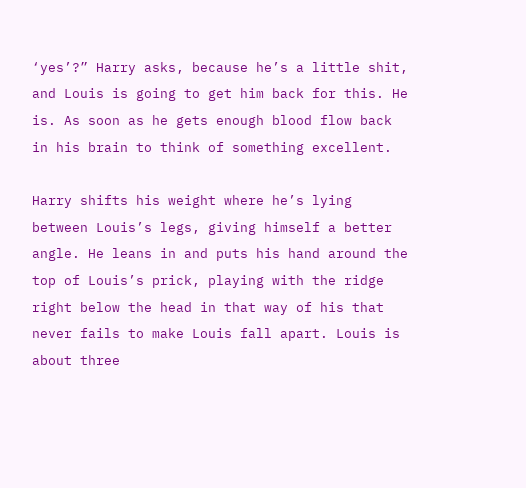‘yes’?” Harry asks, because he’s a little shit, and Louis is going to get him back for this. He is. As soon as he gets enough blood flow back in his brain to think of something excellent.

Harry shifts his weight where he’s lying between Louis’s legs, giving himself a better angle. He leans in and puts his hand around the top of Louis’s prick, playing with the ridge right below the head in that way of his that never fails to make Louis fall apart. Louis is about three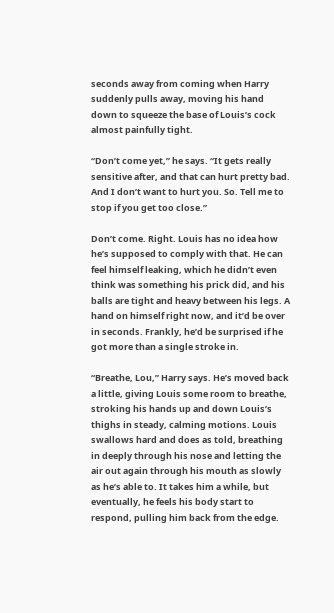seconds away from coming when Harry suddenly pulls away, moving his hand down to squeeze the base of Louis’s cock almost painfully tight.

“Don’t come yet,” he says. “It gets really sensitive after, and that can hurt pretty bad. And I don’t want to hurt you. So. Tell me to stop if you get too close.”

Don’t come. Right. Louis has no idea how he’s supposed to comply with that. He can feel himself leaking, which he didn’t even think was something his prick did, and his balls are tight and heavy between his legs. A hand on himself right now, and it’d be over in seconds. Frankly, he’d be surprised if he got more than a single stroke in.

“Breathe, Lou,” Harry says. He’s moved back a little, giving Louis some room to breathe, stroking his hands up and down Louis’s thighs in steady, calming motions. Louis swallows hard and does as told, breathing in deeply through his nose and letting the air out again through his mouth as slowly as he’s able to. It takes him a while, but eventually, he feels his body start to respond, pulling him back from the edge.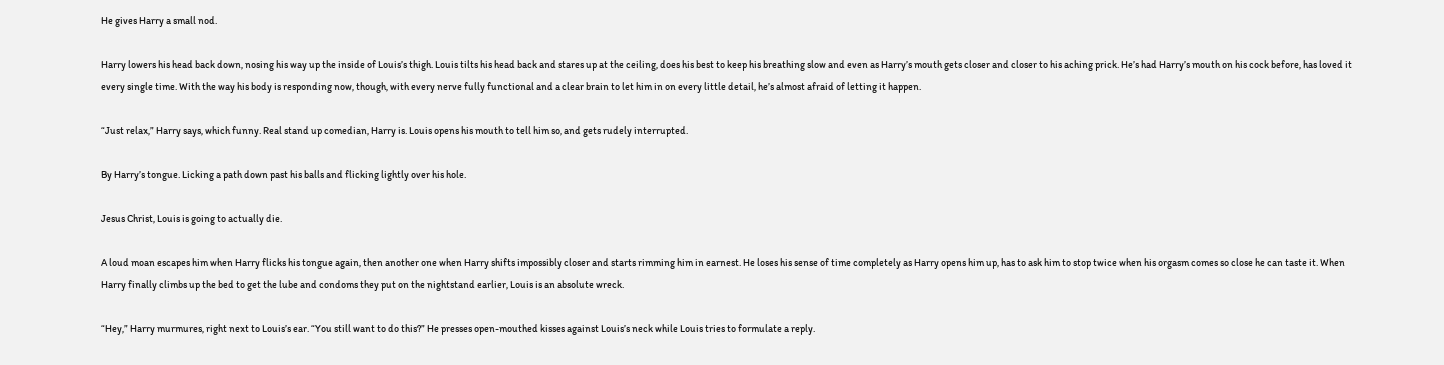He gives Harry a small nod.

Harry lowers his head back down, nosing his way up the inside of Louis’s thigh. Louis tilts his head back and stares up at the ceiling, does his best to keep his breathing slow and even as Harry’s mouth gets closer and closer to his aching prick. He’s had Harry’s mouth on his cock before, has loved it every single time. With the way his body is responding now, though, with every nerve fully functional and a clear brain to let him in on every little detail, he’s almost afraid of letting it happen.

“Just relax,” Harry says, which funny. Real stand up comedian, Harry is. Louis opens his mouth to tell him so, and gets rudely interrupted.

By Harry’s tongue. Licking a path down past his balls and flicking lightly over his hole.

Jesus Christ, Louis is going to actually die.

A loud moan escapes him when Harry flicks his tongue again, then another one when Harry shifts impossibly closer and starts rimming him in earnest. He loses his sense of time completely as Harry opens him up, has to ask him to stop twice when his orgasm comes so close he can taste it. When Harry finally climbs up the bed to get the lube and condoms they put on the nightstand earlier, Louis is an absolute wreck.

“Hey,” Harry murmures, right next to Louis’s ear. “You still want to do this?” He presses open-mouthed kisses against Louis’s neck while Louis tries to formulate a reply.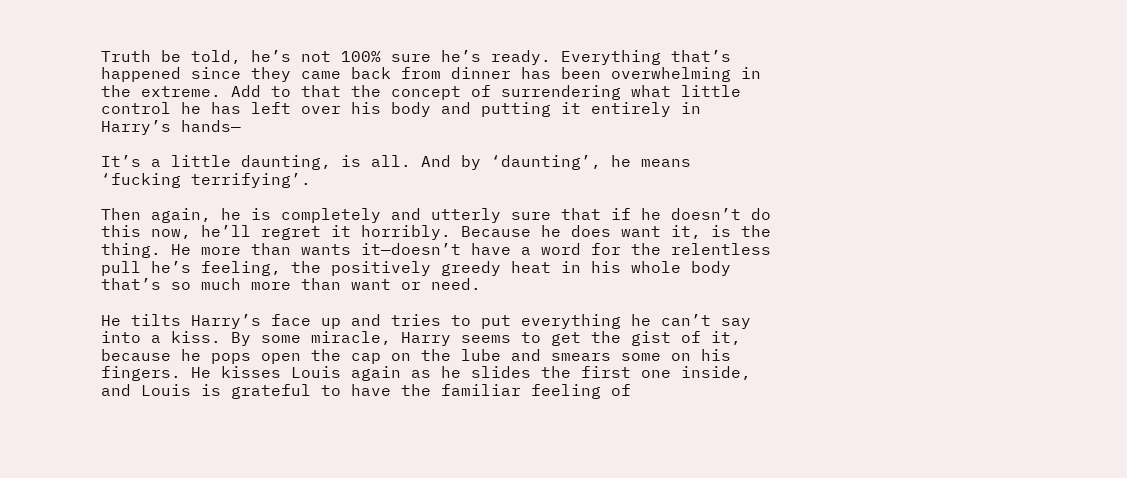Truth be told, he’s not 100% sure he’s ready. Everything that’s happened since they came back from dinner has been overwhelming in the extreme. Add to that the concept of surrendering what little control he has left over his body and putting it entirely in Harry’s hands—

It’s a little daunting, is all. And by ‘daunting’, he means ‘fucking terrifying’.

Then again, he is completely and utterly sure that if he doesn’t do this now, he’ll regret it horribly. Because he does want it, is the thing. He more than wants it—doesn’t have a word for the relentless pull he’s feeling, the positively greedy heat in his whole body that’s so much more than want or need.

He tilts Harry’s face up and tries to put everything he can’t say into a kiss. By some miracle, Harry seems to get the gist of it, because he pops open the cap on the lube and smears some on his fingers. He kisses Louis again as he slides the first one inside, and Louis is grateful to have the familiar feeling of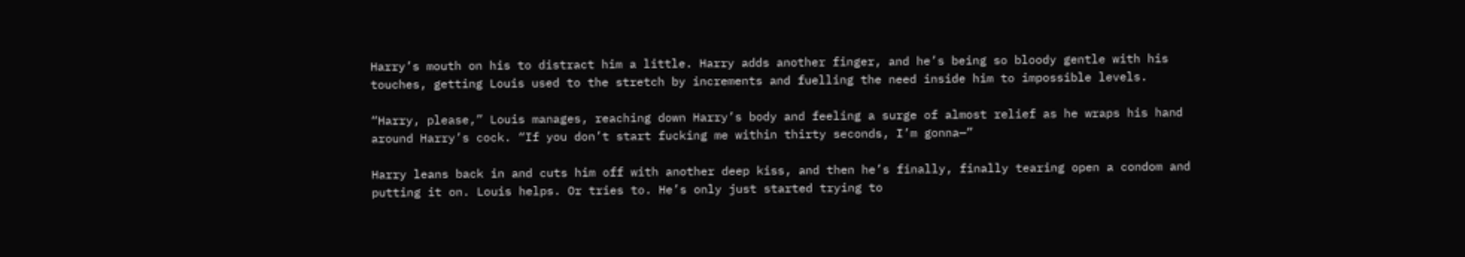Harry’s mouth on his to distract him a little. Harry adds another finger, and he’s being so bloody gentle with his touches, getting Louis used to the stretch by increments and fuelling the need inside him to impossible levels.

“Harry, please,” Louis manages, reaching down Harry’s body and feeling a surge of almost relief as he wraps his hand around Harry’s cock. “If you don’t start fucking me within thirty seconds, I’m gonna—”

Harry leans back in and cuts him off with another deep kiss, and then he’s finally, finally tearing open a condom and putting it on. Louis helps. Or tries to. He’s only just started trying to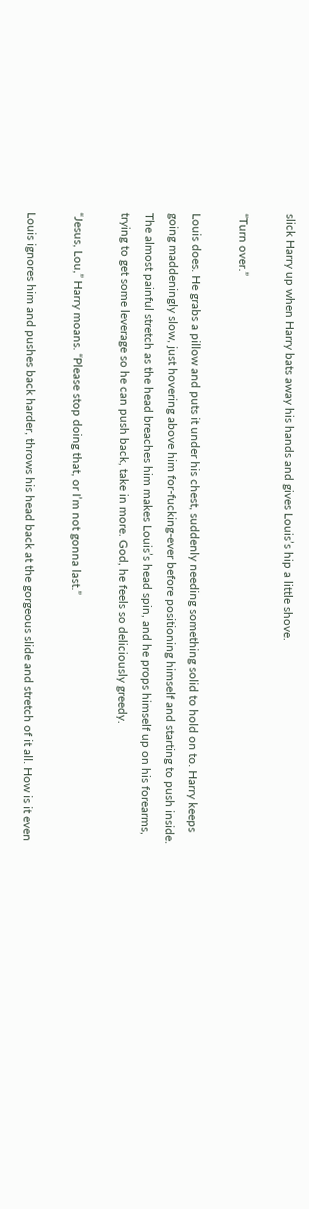slick Harry up when Harry bats away his hands and gives Louis’s hip a little shove.

“Turn over.”

Louis does. He grabs a pillow and puts it under his chest, suddenly needing something solid to hold on to. Harry keeps going maddeningly slow, just hovering above him for-fucking-ever before positioning himself and starting to push inside. The almost painful stretch as the head breaches him makes Louis’s head spin, and he props himself up on his forearms, trying to get some leverage so he can push back, take in more. God, he feels so deliciously greedy.

“Jesus, Lou,” Harry moans. “Please stop doing that, or I’m not gonna last.”

Louis ignores him and pushes back harder, throws his head back at the gorgeous slide and stretch of it all. How is it even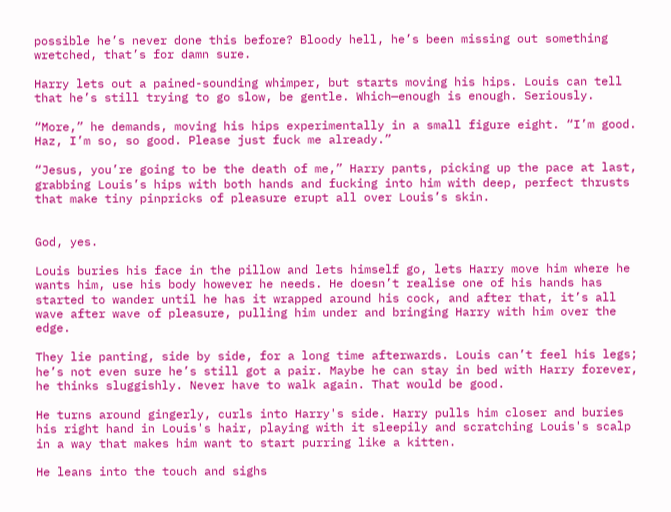possible he’s never done this before? Bloody hell, he’s been missing out something wretched, that’s for damn sure.

Harry lets out a pained-sounding whimper, but starts moving his hips. Louis can tell that he’s still trying to go slow, be gentle. Which—enough is enough. Seriously.

“More,” he demands, moving his hips experimentally in a small figure eight. “I’m good. Haz, I’m so, so good. Please just fuck me already.”

“Jesus, you’re going to be the death of me,” Harry pants, picking up the pace at last, grabbing Louis’s hips with both hands and fucking into him with deep, perfect thrusts that make tiny pinpricks of pleasure erupt all over Louis’s skin.


God, yes.

Louis buries his face in the pillow and lets himself go, lets Harry move him where he wants him, use his body however he needs. He doesn’t realise one of his hands has started to wander until he has it wrapped around his cock, and after that, it’s all wave after wave of pleasure, pulling him under and bringing Harry with him over the edge.

They lie panting, side by side, for a long time afterwards. Louis can’t feel his legs; he’s not even sure he’s still got a pair. Maybe he can stay in bed with Harry forever, he thinks sluggishly. Never have to walk again. That would be good.

He turns around gingerly, curls into Harry's side. Harry pulls him closer and buries his right hand in Louis's hair, playing with it sleepily and scratching Louis's scalp in a way that makes him want to start purring like a kitten.

He leans into the touch and sighs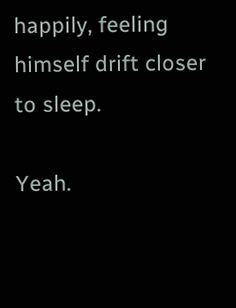happily, feeling himself drift closer to sleep.

Yeah.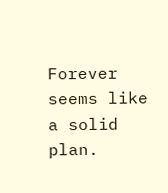Forever seems like a solid plan.